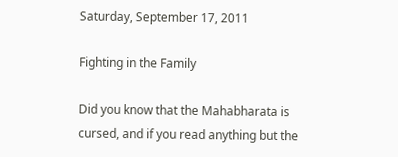Saturday, September 17, 2011

Fighting in the Family

Did you know that the Mahabharata is cursed, and if you read anything but the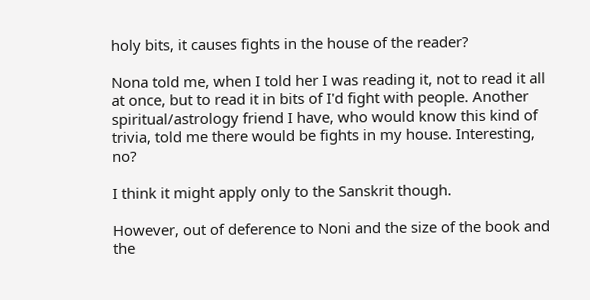holy bits, it causes fights in the house of the reader?

Nona told me, when I told her I was reading it, not to read it all at once, but to read it in bits of I'd fight with people. Another spiritual/astrology friend I have, who would know this kind of trivia, told me there would be fights in my house. Interesting, no?

I think it might apply only to the Sanskrit though.

However, out of deference to Noni and the size of the book and the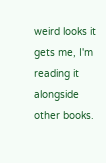weird looks it gets me, I'm reading it alongside other books.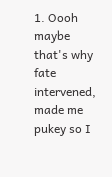1. Oooh maybe that's why fate intervened, made me pukey so I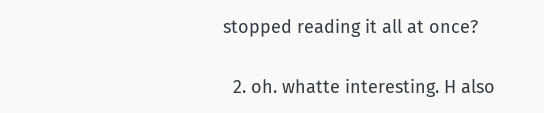stopped reading it all at once?

  2. oh. whatte interesting. H also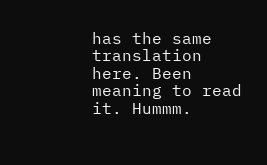has the same translation here. Been meaning to read it. Hummm.